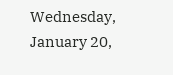Wednesday, January 20,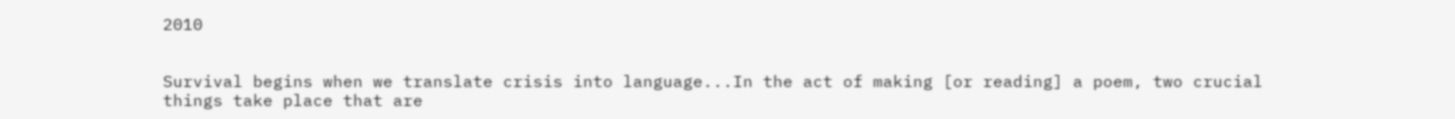2010


Survival begins when we translate crisis into language...In the act of making [or reading] a poem, two crucial things take place that are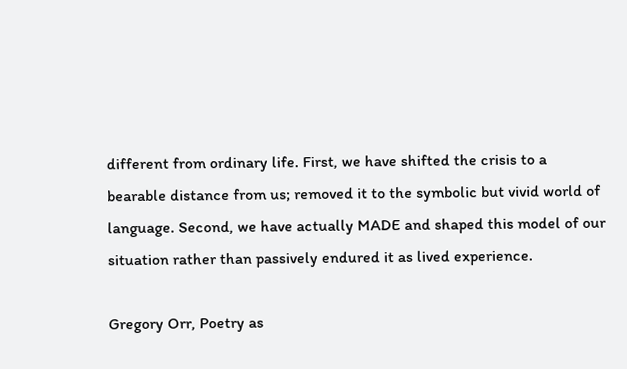different from ordinary life. First, we have shifted the crisis to a bearable distance from us; removed it to the symbolic but vivid world of language. Second, we have actually MADE and shaped this model of our situation rather than passively endured it as lived experience.

Gregory Orr, Poetry as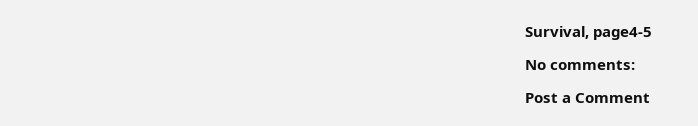Survival, page4-5

No comments:

Post a Comment